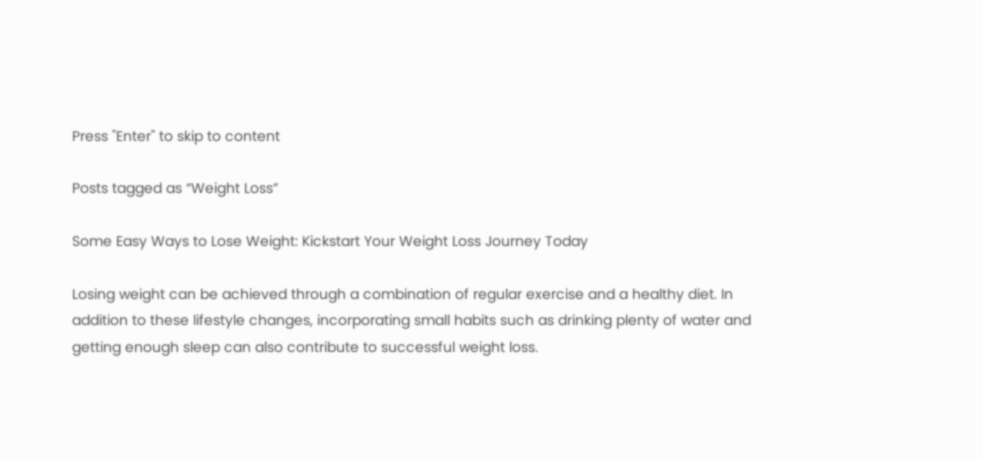Press "Enter" to skip to content

Posts tagged as “Weight Loss”

Some Easy Ways to Lose Weight: Kickstart Your Weight Loss Journey Today

Losing weight can be achieved through a combination of regular exercise and a healthy diet. In addition to these lifestyle changes, incorporating small habits such as drinking plenty of water and getting enough sleep can also contribute to successful weight loss.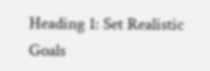Heading 1: Set Realistic Goals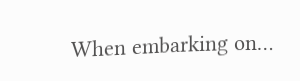When embarking on…